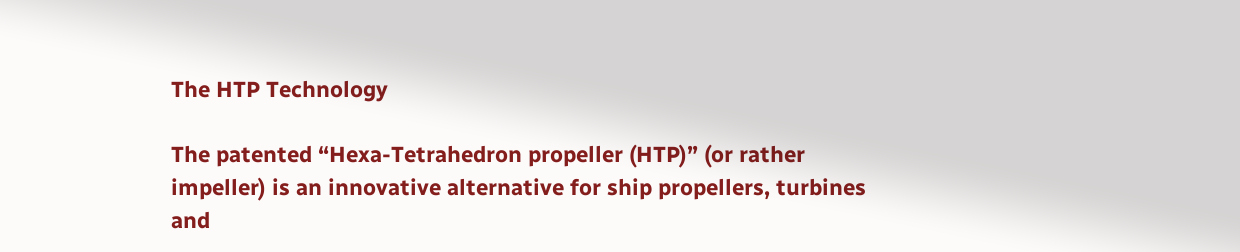The HTP Technology

The patented “Hexa-Tetrahedron propeller (HTP)” (or rather impeller) is an innovative alternative for ship propellers, turbines and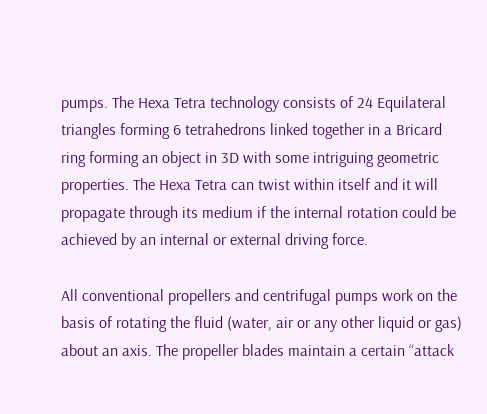pumps. The Hexa Tetra technology consists of 24 Equilateral triangles forming 6 tetrahedrons linked together in a Bricard ring forming an object in 3D with some intriguing geometric properties. The Hexa Tetra can twist within itself and it will propagate through its medium if the internal rotation could be achieved by an internal or external driving force.

All conventional propellers and centrifugal pumps work on the basis of rotating the fluid (water, air or any other liquid or gas) about an axis. The propeller blades maintain a certain “attack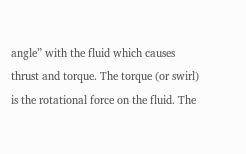angle” with the fluid which causes thrust and torque. The torque (or swirl) is the rotational force on the fluid. The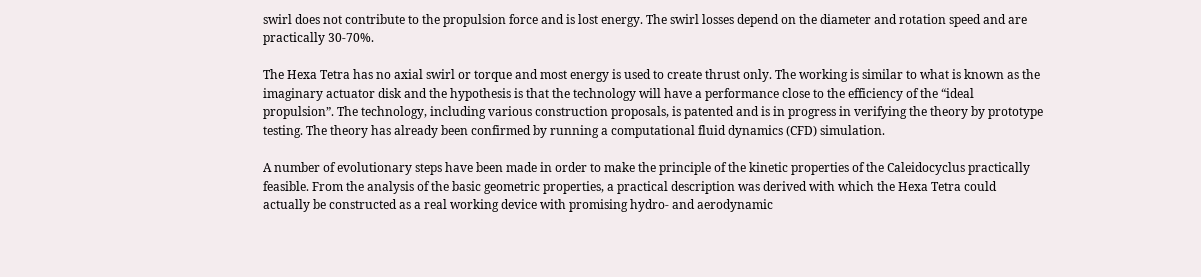swirl does not contribute to the propulsion force and is lost energy. The swirl losses depend on the diameter and rotation speed and are practically 30-70%.

The Hexa Tetra has no axial swirl or torque and most energy is used to create thrust only. The working is similar to what is known as the imaginary actuator disk and the hypothesis is that the technology will have a performance close to the efficiency of the “ideal propulsion”. The technology, including various construction proposals, is patented and is in progress in verifying the theory by prototype testing. The theory has already been confirmed by running a computational fluid dynamics (CFD) simulation.

A number of evolutionary steps have been made in order to make the principle of the kinetic properties of the Caleidocyclus practically feasible. From the analysis of the basic geometric properties, a practical description was derived with which the Hexa Tetra could actually be constructed as a real working device with promising hydro- and aerodynamic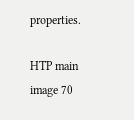properties.

HTP main image 70